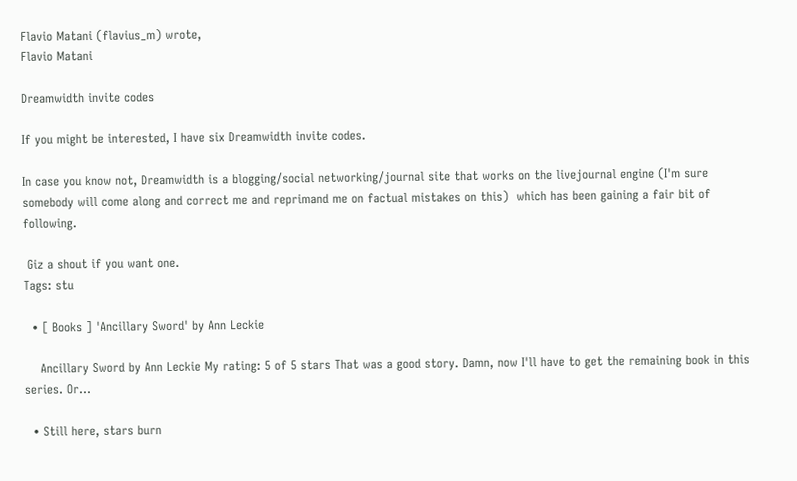Flavio Matani (flavius_m) wrote,
Flavio Matani

Dreamwidth invite codes

If you might be interested, I have six Dreamwidth invite codes.

In case you know not, Dreamwidth is a blogging/social networking/journal site that works on the livejournal engine (I'm sure somebody will come along and correct me and reprimand me on factual mistakes on this)  which has been gaining a fair bit of following.

 Giz a shout if you want one.
Tags: stu

  • [ Books ] 'Ancillary Sword' by Ann Leckie

    Ancillary Sword by Ann Leckie My rating: 5 of 5 stars That was a good story. Damn, now I'll have to get the remaining book in this series. Or…

  • Still here, stars burn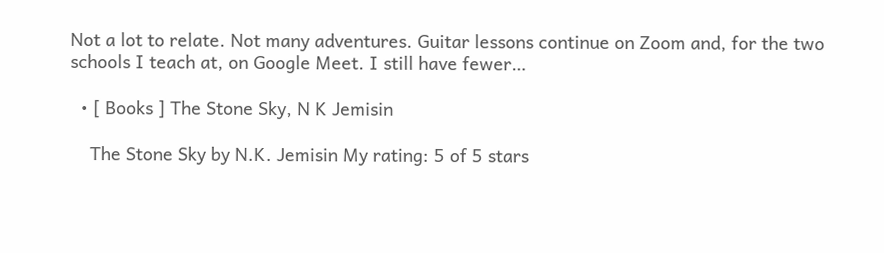Not a lot to relate. Not many adventures. Guitar lessons continue on Zoom and, for the two schools I teach at, on Google Meet. I still have fewer…

  • [ Books ] The Stone Sky, N K Jemisin

    The Stone Sky by N.K. Jemisin My rating: 5 of 5 stars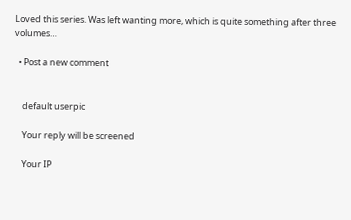Loved this series. Was left wanting more, which is quite something after three volumes…

  • Post a new comment


    default userpic

    Your reply will be screened

    Your IP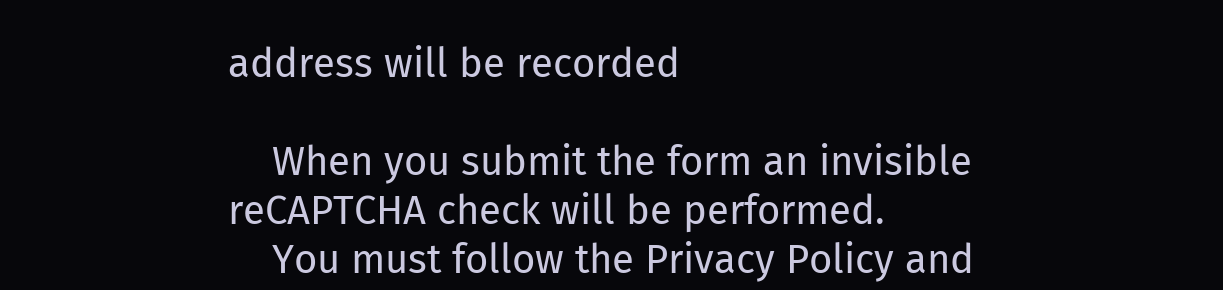address will be recorded

    When you submit the form an invisible reCAPTCHA check will be performed.
    You must follow the Privacy Policy and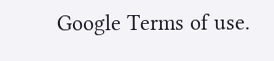Google Terms of use.